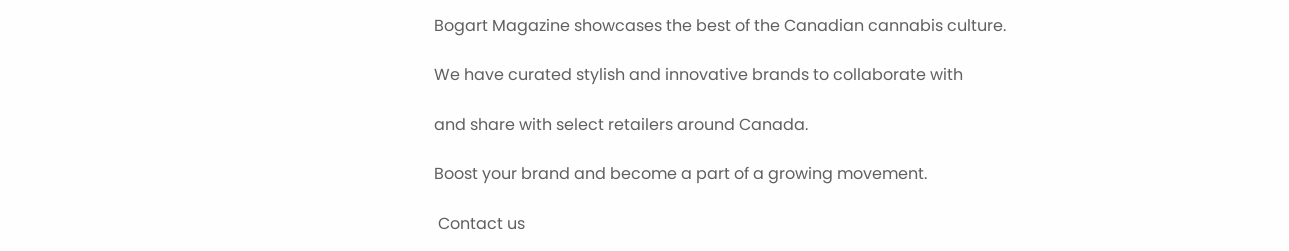Bogart Magazine showcases the best of the Canadian cannabis culture.

We have curated stylish and innovative brands to collaborate with

and share with select retailers around Canada.

Boost your brand and become a part of a growing movement.

 Contact us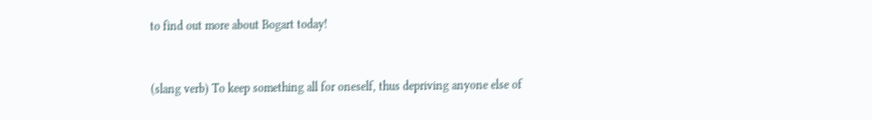to find out more about Bogart today!


(slang verb) To keep something all for oneself, thus depriving anyone else of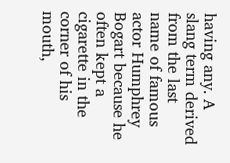having any. A slang term derived from the last name of famous actor Humphrey Bogart because he often kept a cigarette in the corner of his mouth,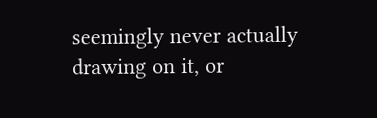seemingly never actually drawing on it, or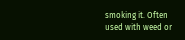smoking it. Often used with weed or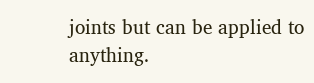joints but can be applied to anything.